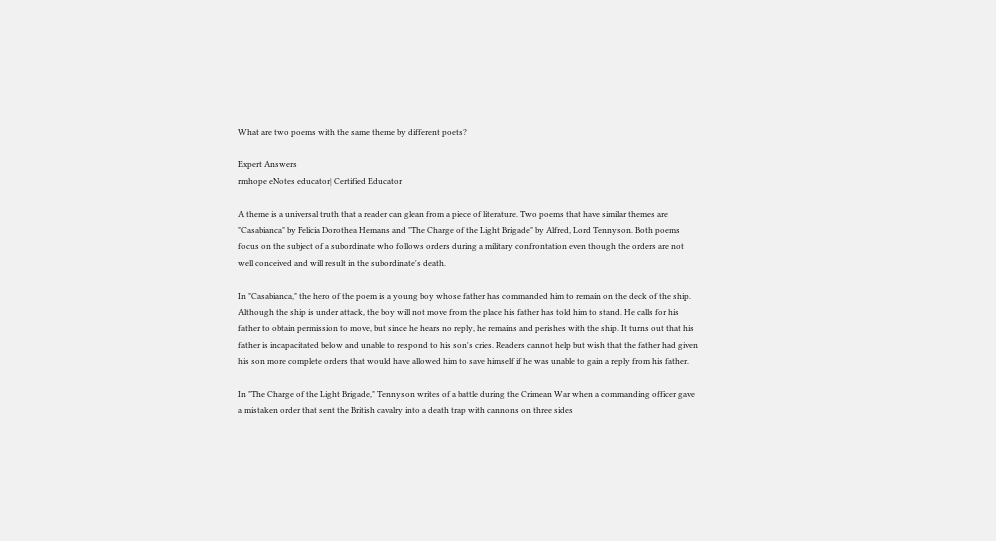What are two poems with the same theme by different poets?

Expert Answers
rmhope eNotes educator| Certified Educator

A theme is a universal truth that a reader can glean from a piece of literature. Two poems that have similar themes are "Casabianca" by Felicia Dorothea Hemans and "The Charge of the Light Brigade" by Alfred, Lord Tennyson. Both poems focus on the subject of a subordinate who follows orders during a military confrontation even though the orders are not well conceived and will result in the subordinate's death.

In "Casabianca," the hero of the poem is a young boy whose father has commanded him to remain on the deck of the ship. Although the ship is under attack, the boy will not move from the place his father has told him to stand. He calls for his father to obtain permission to move, but since he hears no reply, he remains and perishes with the ship. It turns out that his father is incapacitated below and unable to respond to his son's cries. Readers cannot help but wish that the father had given his son more complete orders that would have allowed him to save himself if he was unable to gain a reply from his father.

In "The Charge of the Light Brigade," Tennyson writes of a battle during the Crimean War when a commanding officer gave a mistaken order that sent the British cavalry into a death trap with cannons on three sides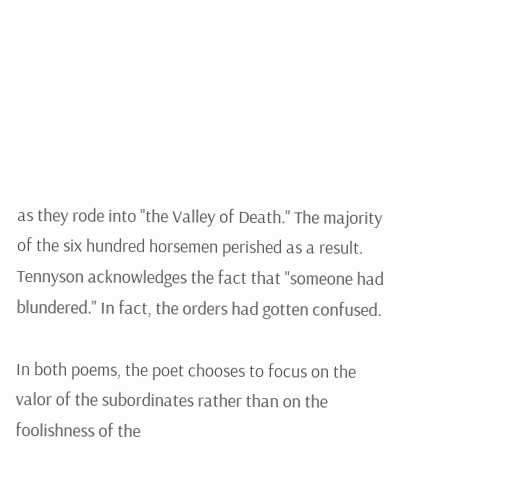as they rode into "the Valley of Death." The majority of the six hundred horsemen perished as a result. Tennyson acknowledges the fact that "someone had blundered." In fact, the orders had gotten confused.

In both poems, the poet chooses to focus on the valor of the subordinates rather than on the foolishness of the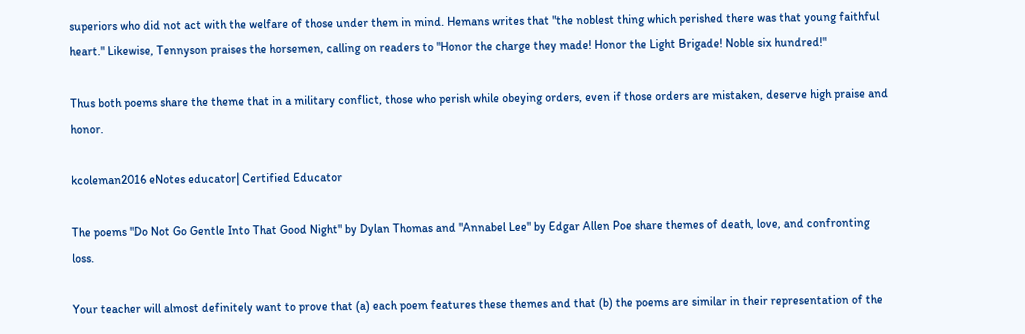superiors who did not act with the welfare of those under them in mind. Hemans writes that "the noblest thing which perished there was that young faithful heart." Likewise, Tennyson praises the horsemen, calling on readers to "Honor the charge they made! Honor the Light Brigade! Noble six hundred!"

Thus both poems share the theme that in a military conflict, those who perish while obeying orders, even if those orders are mistaken, deserve high praise and honor.

kcoleman2016 eNotes educator| Certified Educator

The poems "Do Not Go Gentle Into That Good Night" by Dylan Thomas and "Annabel Lee" by Edgar Allen Poe share themes of death, love, and confronting loss.

Your teacher will almost definitely want to prove that (a) each poem features these themes and that (b) the poems are similar in their representation of the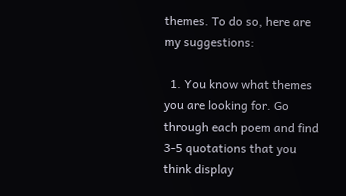themes. To do so, here are my suggestions:

  1. You know what themes you are looking for. Go through each poem and find 3-5 quotations that you think display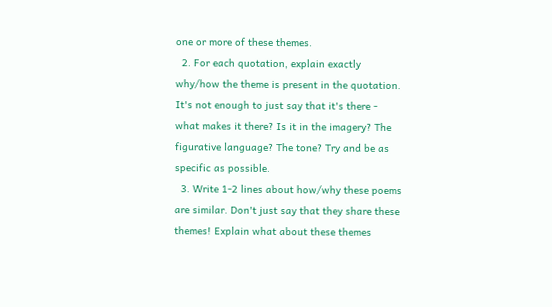one or more of these themes.
  2. For each quotation, explain exactly why/how the theme is present in the quotation. It's not enough to just say that it's there - what makes it there? Is it in the imagery? The figurative language? The tone? Try and be as specific as possible.
  3. Write 1-2 lines about how/why these poems are similar. Don't just say that they share these themes! Explain what about these themes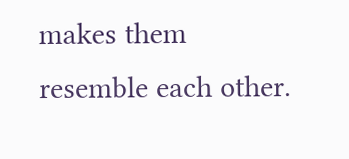makes them resemble each other.